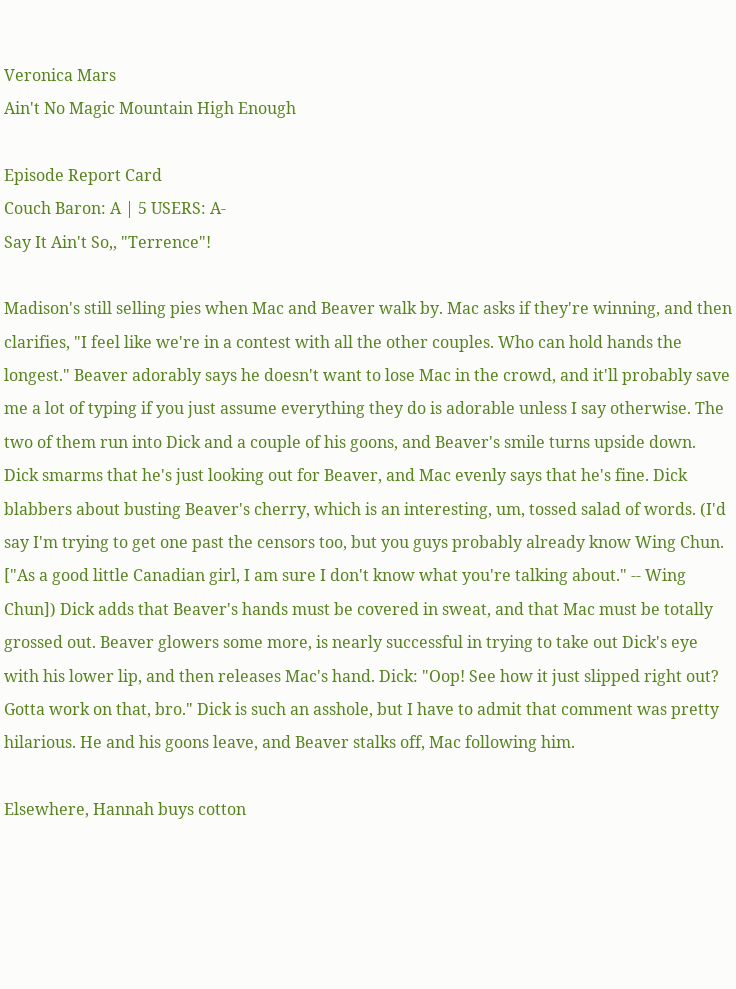Veronica Mars
Ain't No Magic Mountain High Enough

Episode Report Card
Couch Baron: A | 5 USERS: A-
Say It Ain't So,, "Terrence"!

Madison's still selling pies when Mac and Beaver walk by. Mac asks if they're winning, and then clarifies, "I feel like we're in a contest with all the other couples. Who can hold hands the longest." Beaver adorably says he doesn't want to lose Mac in the crowd, and it'll probably save me a lot of typing if you just assume everything they do is adorable unless I say otherwise. The two of them run into Dick and a couple of his goons, and Beaver's smile turns upside down. Dick smarms that he's just looking out for Beaver, and Mac evenly says that he's fine. Dick blabbers about busting Beaver's cherry, which is an interesting, um, tossed salad of words. (I'd say I'm trying to get one past the censors too, but you guys probably already know Wing Chun. ["As a good little Canadian girl, I am sure I don't know what you're talking about." -- Wing Chun]) Dick adds that Beaver's hands must be covered in sweat, and that Mac must be totally grossed out. Beaver glowers some more, is nearly successful in trying to take out Dick's eye with his lower lip, and then releases Mac's hand. Dick: "Oop! See how it just slipped right out? Gotta work on that, bro." Dick is such an asshole, but I have to admit that comment was pretty hilarious. He and his goons leave, and Beaver stalks off, Mac following him.

Elsewhere, Hannah buys cotton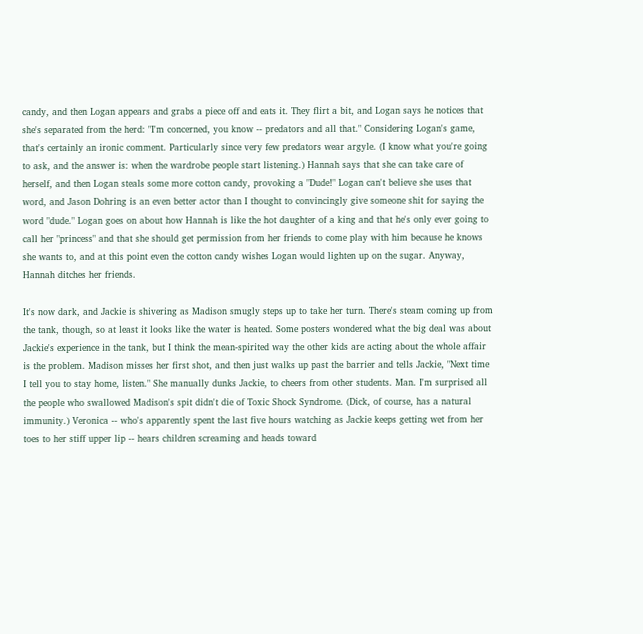candy, and then Logan appears and grabs a piece off and eats it. They flirt a bit, and Logan says he notices that she's separated from the herd: "I'm concerned, you know -- predators and all that." Considering Logan's game, that's certainly an ironic comment. Particularly since very few predators wear argyle. (I know what you're going to ask, and the answer is: when the wardrobe people start listening.) Hannah says that she can take care of herself, and then Logan steals some more cotton candy, provoking a "Dude!" Logan can't believe she uses that word, and Jason Dohring is an even better actor than I thought to convincingly give someone shit for saying the word "dude." Logan goes on about how Hannah is like the hot daughter of a king and that he's only ever going to call her "princess" and that she should get permission from her friends to come play with him because he knows she wants to, and at this point even the cotton candy wishes Logan would lighten up on the sugar. Anyway, Hannah ditches her friends.

It's now dark, and Jackie is shivering as Madison smugly steps up to take her turn. There's steam coming up from the tank, though, so at least it looks like the water is heated. Some posters wondered what the big deal was about Jackie's experience in the tank, but I think the mean-spirited way the other kids are acting about the whole affair is the problem. Madison misses her first shot, and then just walks up past the barrier and tells Jackie, "Next time I tell you to stay home, listen." She manually dunks Jackie, to cheers from other students. Man. I'm surprised all the people who swallowed Madison's spit didn't die of Toxic Shock Syndrome. (Dick, of course, has a natural immunity.) Veronica -- who's apparently spent the last five hours watching as Jackie keeps getting wet from her toes to her stiff upper lip -- hears children screaming and heads toward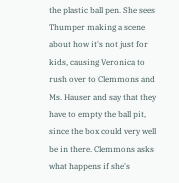the plastic ball pen. She sees Thumper making a scene about how it's not just for kids, causing Veronica to rush over to Clemmons and Ms. Hauser and say that they have to empty the ball pit, since the box could very well be in there. Clemmons asks what happens if she's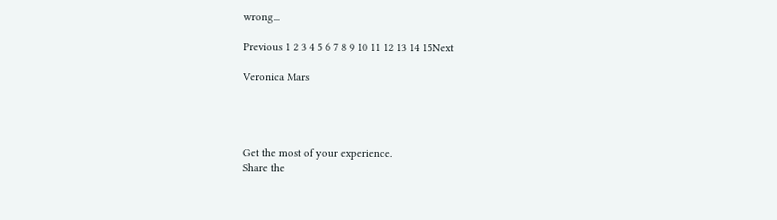wrong...

Previous 1 2 3 4 5 6 7 8 9 10 11 12 13 14 15Next

Veronica Mars




Get the most of your experience.
Share the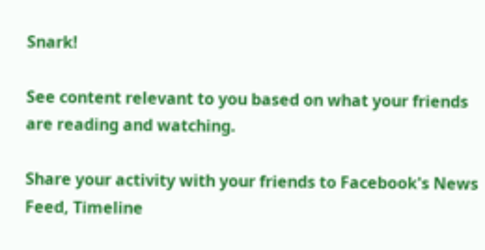Snark!

See content relevant to you based on what your friends are reading and watching.

Share your activity with your friends to Facebook's News Feed, Timeline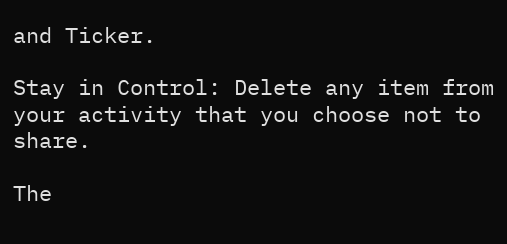and Ticker.

Stay in Control: Delete any item from your activity that you choose not to share.

The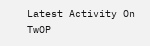Latest Activity On TwOP